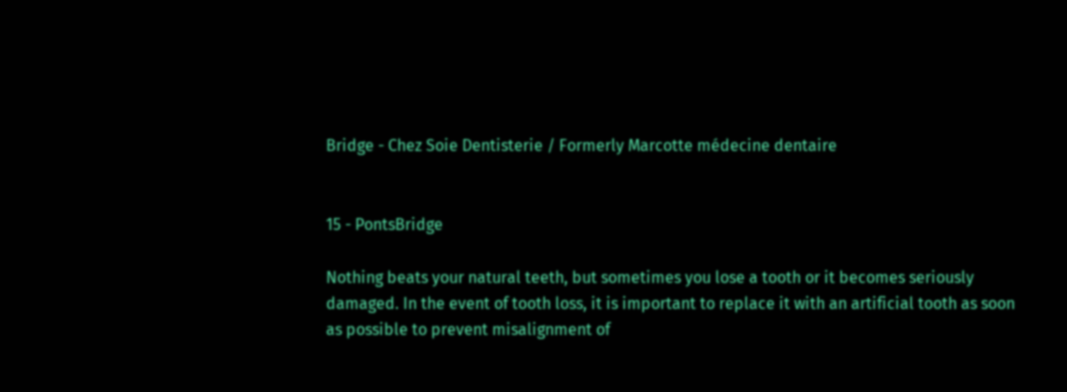Bridge - Chez Soie Dentisterie / Formerly Marcotte médecine dentaire


15 - PontsBridge

Nothing beats your natural teeth, but sometimes you lose a tooth or it becomes seriously damaged. In the event of tooth loss, it is important to replace it with an artificial tooth as soon as possible to prevent misalignment of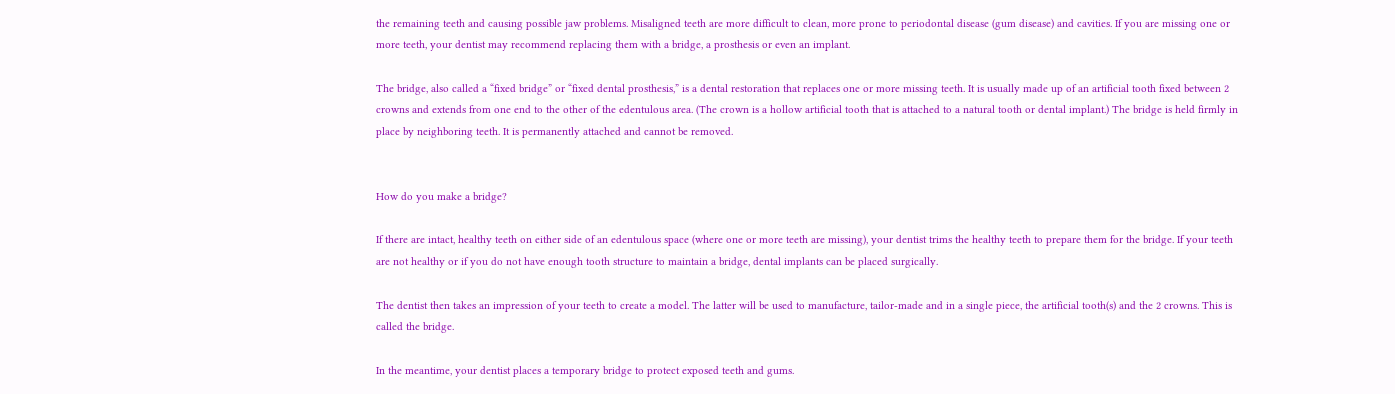the remaining teeth and causing possible jaw problems. Misaligned teeth are more difficult to clean, more prone to periodontal disease (gum disease) and cavities. If you are missing one or more teeth, your dentist may recommend replacing them with a bridge, a prosthesis or even an implant.

The bridge, also called a “fixed bridge” or “fixed dental prosthesis,” is a dental restoration that replaces one or more missing teeth. It is usually made up of an artificial tooth fixed between 2 crowns and extends from one end to the other of the edentulous area. (The crown is a hollow artificial tooth that is attached to a natural tooth or dental implant.) The bridge is held firmly in place by neighboring teeth. It is permanently attached and cannot be removed.


How do you make a bridge?

If there are intact, healthy teeth on either side of an edentulous space (where one or more teeth are missing), your dentist trims the healthy teeth to prepare them for the bridge. If your teeth are not healthy or if you do not have enough tooth structure to maintain a bridge, dental implants can be placed surgically.

The dentist then takes an impression of your teeth to create a model. The latter will be used to manufacture, tailor-made and in a single piece, the artificial tooth(s) and the 2 crowns. This is called the bridge.

In the meantime, your dentist places a temporary bridge to protect exposed teeth and gums.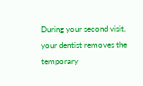During your second visit, your dentist removes the temporary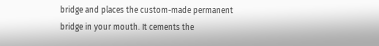bridge and places the custom-made permanent bridge in your mouth. It cements the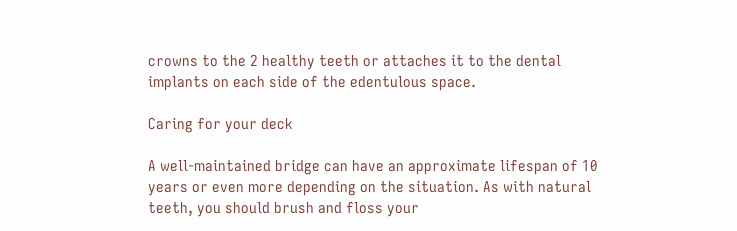crowns to the 2 healthy teeth or attaches it to the dental implants on each side of the edentulous space.

Caring for your deck

A well-maintained bridge can have an approximate lifespan of 10 years or even more depending on the situation. As with natural teeth, you should brush and floss your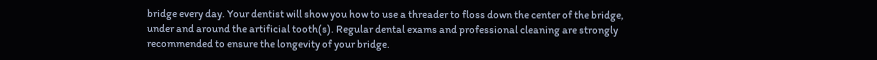bridge every day. Your dentist will show you how to use a threader to floss down the center of the bridge, under and around the artificial tooth(s). Regular dental exams and professional cleaning are strongly recommended to ensure the longevity of your bridge.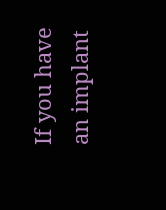If you have an implant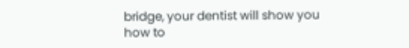bridge, your dentist will show you how to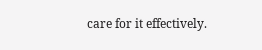care for it effectively.